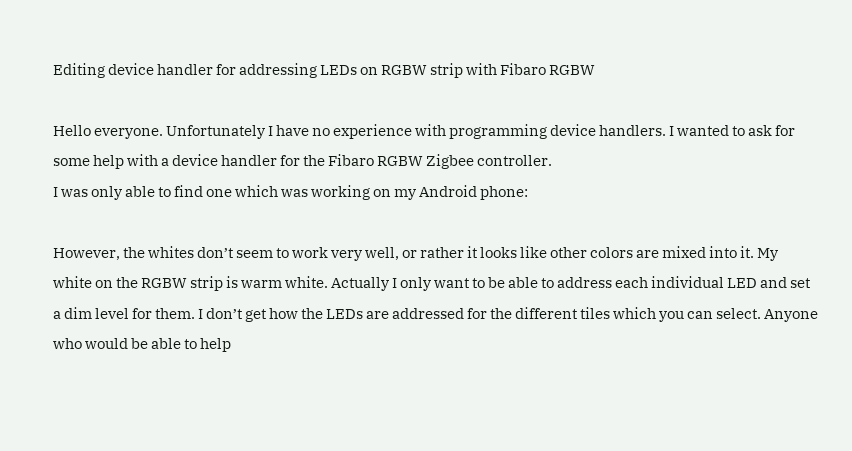Editing device handler for addressing LEDs on RGBW strip with Fibaro RGBW

Hello everyone. Unfortunately I have no experience with programming device handlers. I wanted to ask for some help with a device handler for the Fibaro RGBW Zigbee controller.
I was only able to find one which was working on my Android phone:

However, the whites don’t seem to work very well, or rather it looks like other colors are mixed into it. My white on the RGBW strip is warm white. Actually I only want to be able to address each individual LED and set a dim level for them. I don’t get how the LEDs are addressed for the different tiles which you can select. Anyone who would be able to help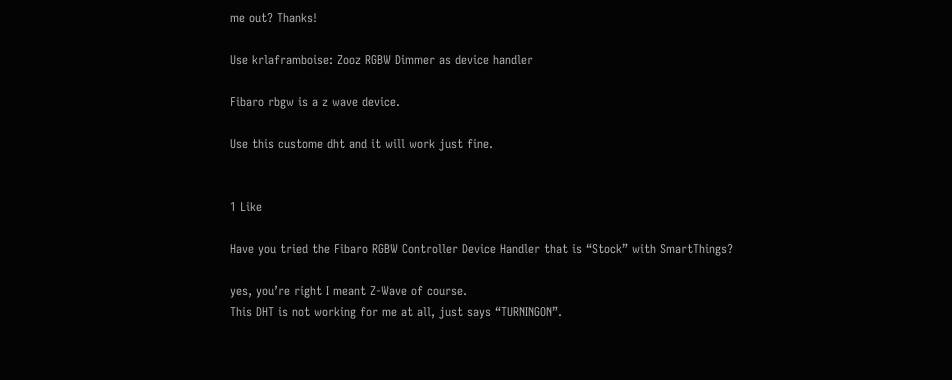me out? Thanks!

Use krlaframboise: Zooz RGBW Dimmer as device handler

Fibaro rbgw is a z wave device.

Use this custome dht and it will work just fine.


1 Like

Have you tried the Fibaro RGBW Controller Device Handler that is “Stock” with SmartThings?

yes, you’re right I meant Z-Wave of course.
This DHT is not working for me at all, just says “TURNINGON”.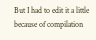But I had to edit it a little because of compilation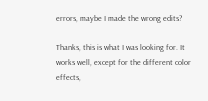errors, maybe I made the wrong edits?

Thanks, this is what I was looking for. It works well, except for the different color effects,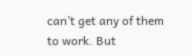can’t get any of them to work. But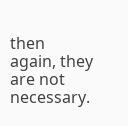then again, they are not necessary.